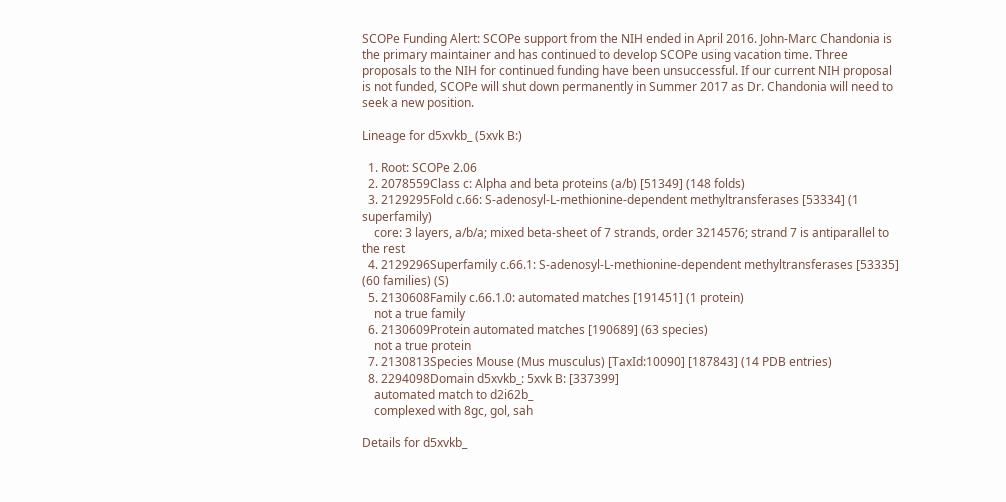SCOPe Funding Alert: SCOPe support from the NIH ended in April 2016. John-Marc Chandonia is the primary maintainer and has continued to develop SCOPe using vacation time. Three proposals to the NIH for continued funding have been unsuccessful. If our current NIH proposal is not funded, SCOPe will shut down permanently in Summer 2017 as Dr. Chandonia will need to seek a new position.

Lineage for d5xvkb_ (5xvk B:)

  1. Root: SCOPe 2.06
  2. 2078559Class c: Alpha and beta proteins (a/b) [51349] (148 folds)
  3. 2129295Fold c.66: S-adenosyl-L-methionine-dependent methyltransferases [53334] (1 superfamily)
    core: 3 layers, a/b/a; mixed beta-sheet of 7 strands, order 3214576; strand 7 is antiparallel to the rest
  4. 2129296Superfamily c.66.1: S-adenosyl-L-methionine-dependent methyltransferases [53335] (60 families) (S)
  5. 2130608Family c.66.1.0: automated matches [191451] (1 protein)
    not a true family
  6. 2130609Protein automated matches [190689] (63 species)
    not a true protein
  7. 2130813Species Mouse (Mus musculus) [TaxId:10090] [187843] (14 PDB entries)
  8. 2294098Domain d5xvkb_: 5xvk B: [337399]
    automated match to d2i62b_
    complexed with 8gc, gol, sah

Details for d5xvkb_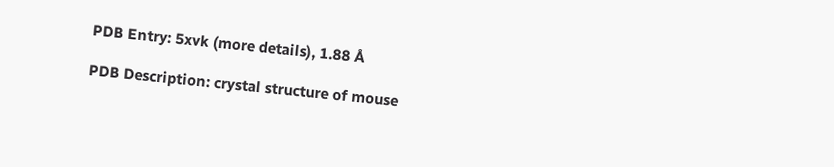PDB Entry: 5xvk (more details), 1.88 Å

PDB Description: crystal structure of mouse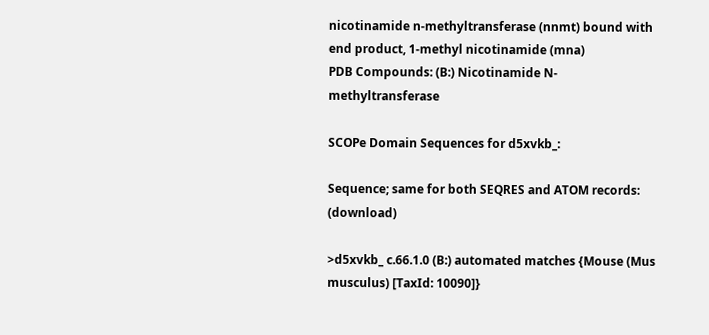nicotinamide n-methyltransferase (nnmt) bound with end product, 1-methyl nicotinamide (mna)
PDB Compounds: (B:) Nicotinamide N-methyltransferase

SCOPe Domain Sequences for d5xvkb_:

Sequence; same for both SEQRES and ATOM records: (download)

>d5xvkb_ c.66.1.0 (B:) automated matches {Mouse (Mus musculus) [TaxId: 10090]}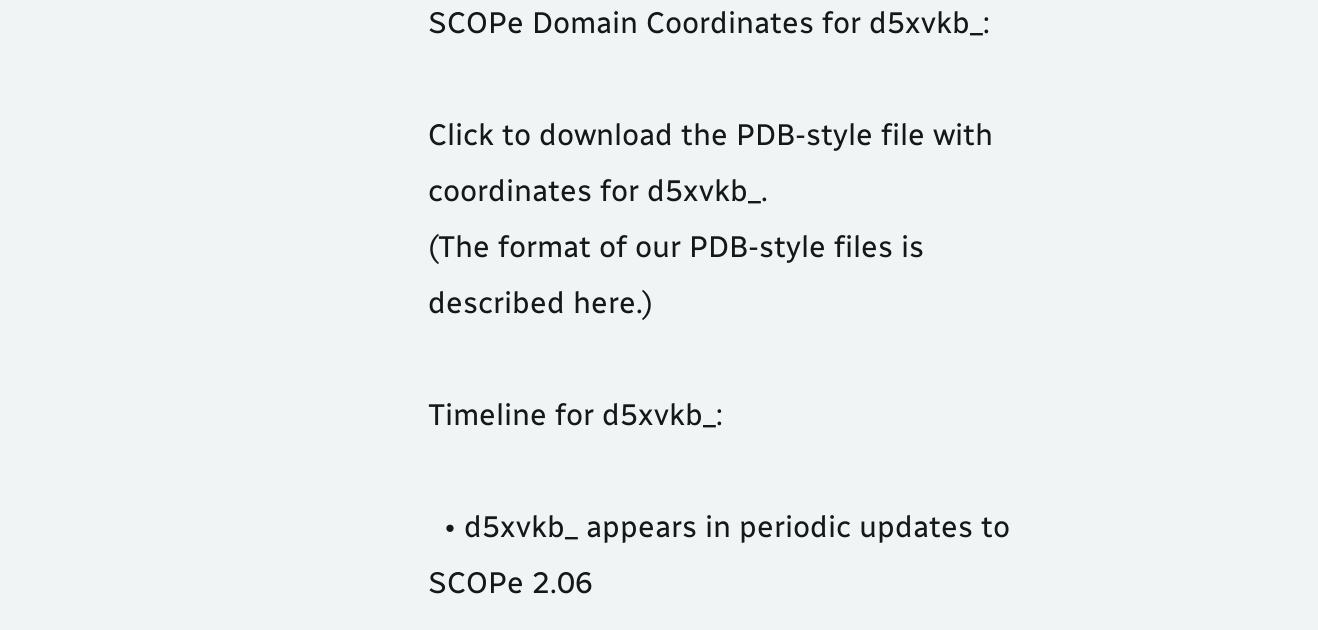SCOPe Domain Coordinates for d5xvkb_:

Click to download the PDB-style file with coordinates for d5xvkb_.
(The format of our PDB-style files is described here.)

Timeline for d5xvkb_:

  • d5xvkb_ appears in periodic updates to SCOPe 2.06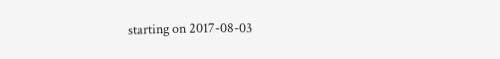starting on 2017-08-03